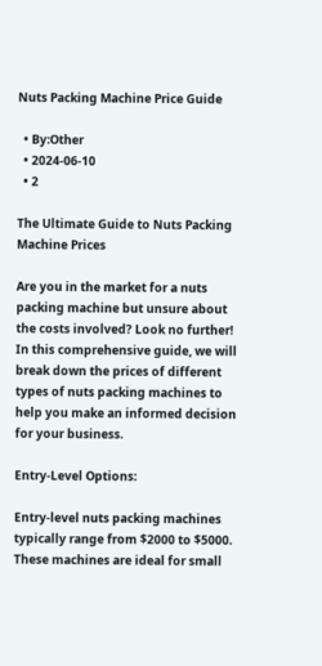Nuts Packing Machine Price Guide

  • By:Other
  • 2024-06-10
  • 2

The Ultimate Guide to Nuts Packing Machine Prices

Are you in the market for a nuts packing machine but unsure about the costs involved? Look no further! In this comprehensive guide, we will break down the prices of different types of nuts packing machines to help you make an informed decision for your business.

Entry-Level Options:

Entry-level nuts packing machines typically range from $2000 to $5000. These machines are ideal for small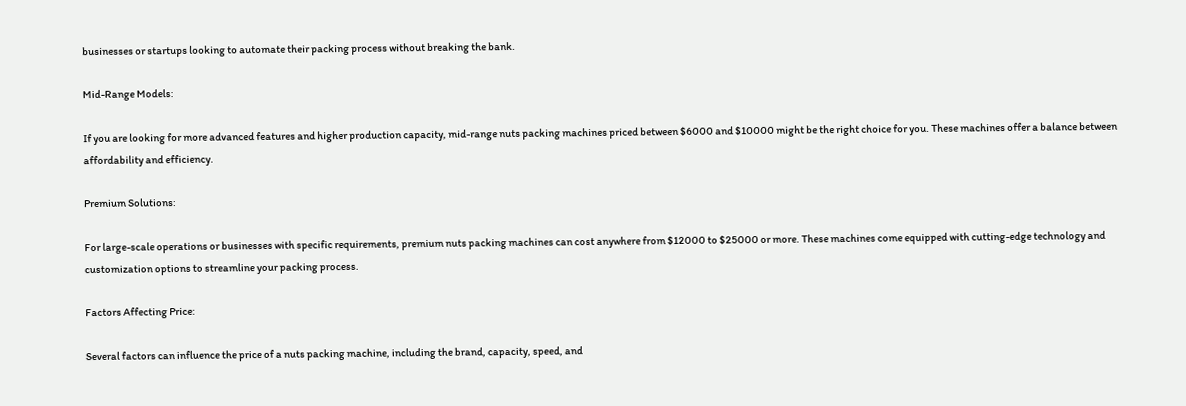businesses or startups looking to automate their packing process without breaking the bank.

Mid-Range Models:

If you are looking for more advanced features and higher production capacity, mid-range nuts packing machines priced between $6000 and $10000 might be the right choice for you. These machines offer a balance between affordability and efficiency.

Premium Solutions:

For large-scale operations or businesses with specific requirements, premium nuts packing machines can cost anywhere from $12000 to $25000 or more. These machines come equipped with cutting-edge technology and customization options to streamline your packing process.

Factors Affecting Price:

Several factors can influence the price of a nuts packing machine, including the brand, capacity, speed, and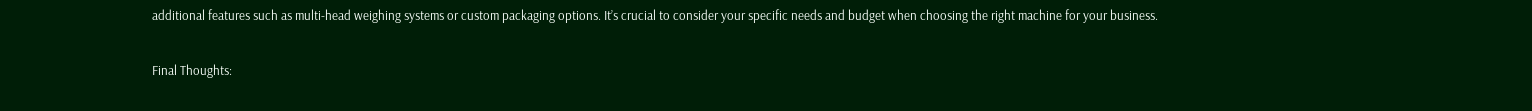additional features such as multi-head weighing systems or custom packaging options. It’s crucial to consider your specific needs and budget when choosing the right machine for your business.

Final Thoughts: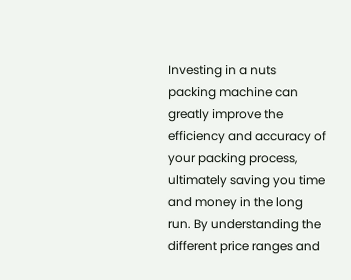Investing in a nuts packing machine can greatly improve the efficiency and accuracy of your packing process, ultimately saving you time and money in the long run. By understanding the different price ranges and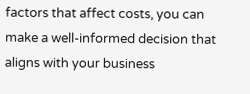factors that affect costs, you can make a well-informed decision that aligns with your business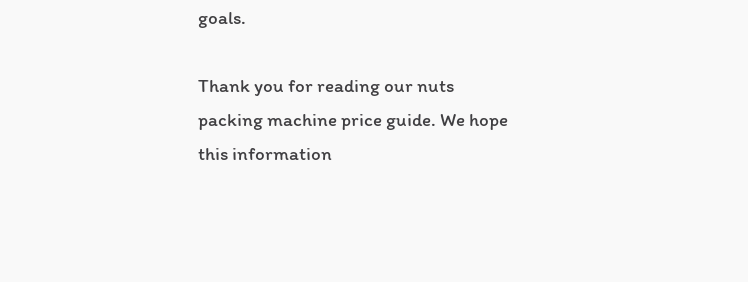goals.

Thank you for reading our nuts packing machine price guide. We hope this information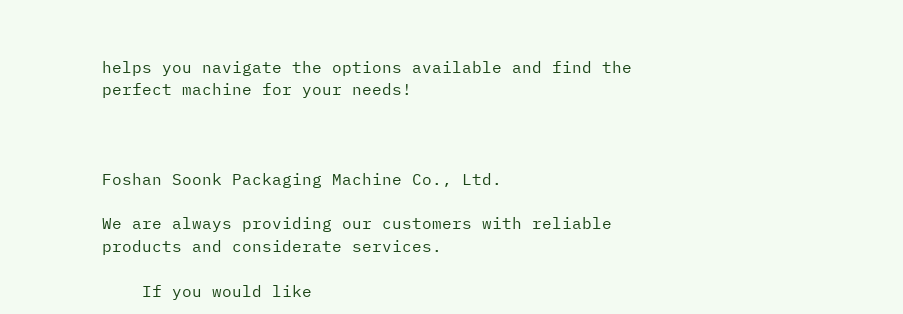helps you navigate the options available and find the perfect machine for your needs!



Foshan Soonk Packaging Machine Co., Ltd.

We are always providing our customers with reliable products and considerate services.

    If you would like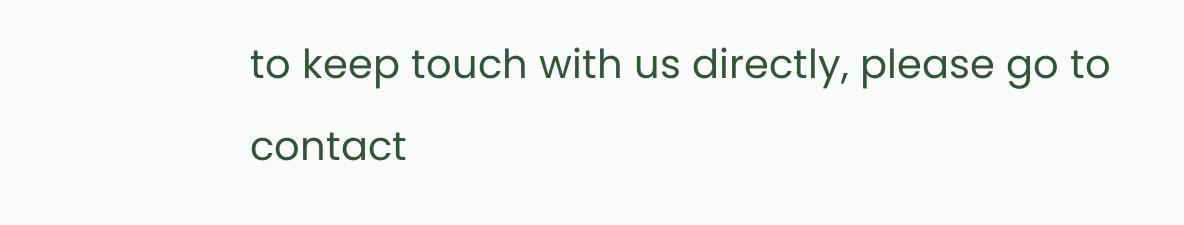to keep touch with us directly, please go to contact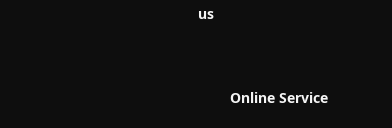us



        Online Service